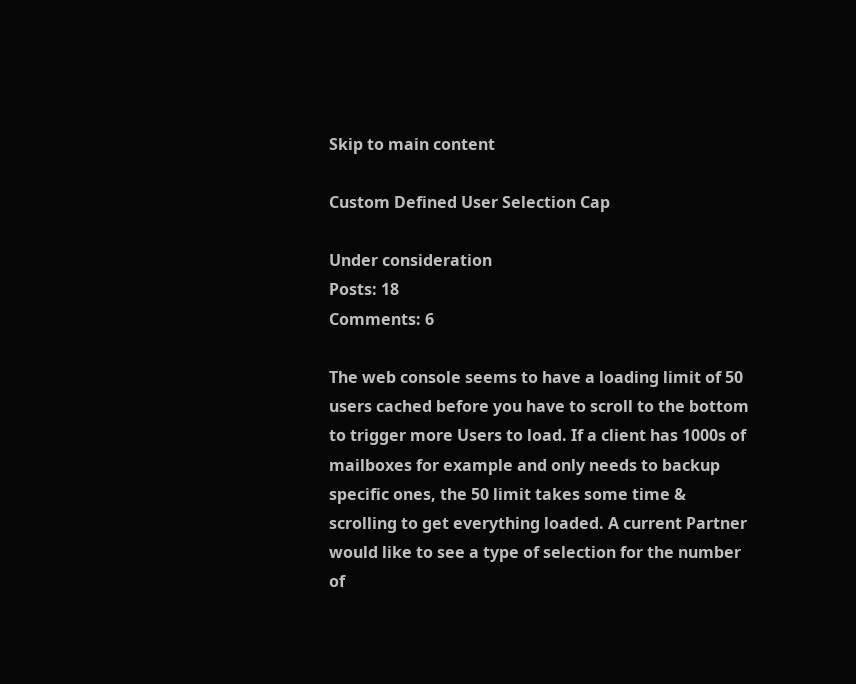Skip to main content

Custom Defined User Selection Cap

Under consideration
Posts: 18
Comments: 6

The web console seems to have a loading limit of 50 users cached before you have to scroll to the bottom to trigger more Users to load. If a client has 1000s of mailboxes for example and only needs to backup specific ones, the 50 limit takes some time & scrolling to get everything loaded. A current Partner would like to see a type of selection for the number of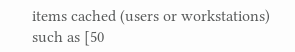items cached (users or workstations) such as [50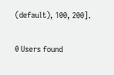(default), 100, 200].

0 Users found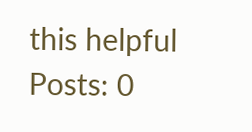this helpful
Posts: 0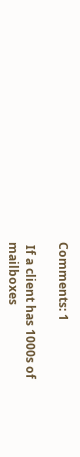Comments: 1

 If a client has 1000s of mailboxes